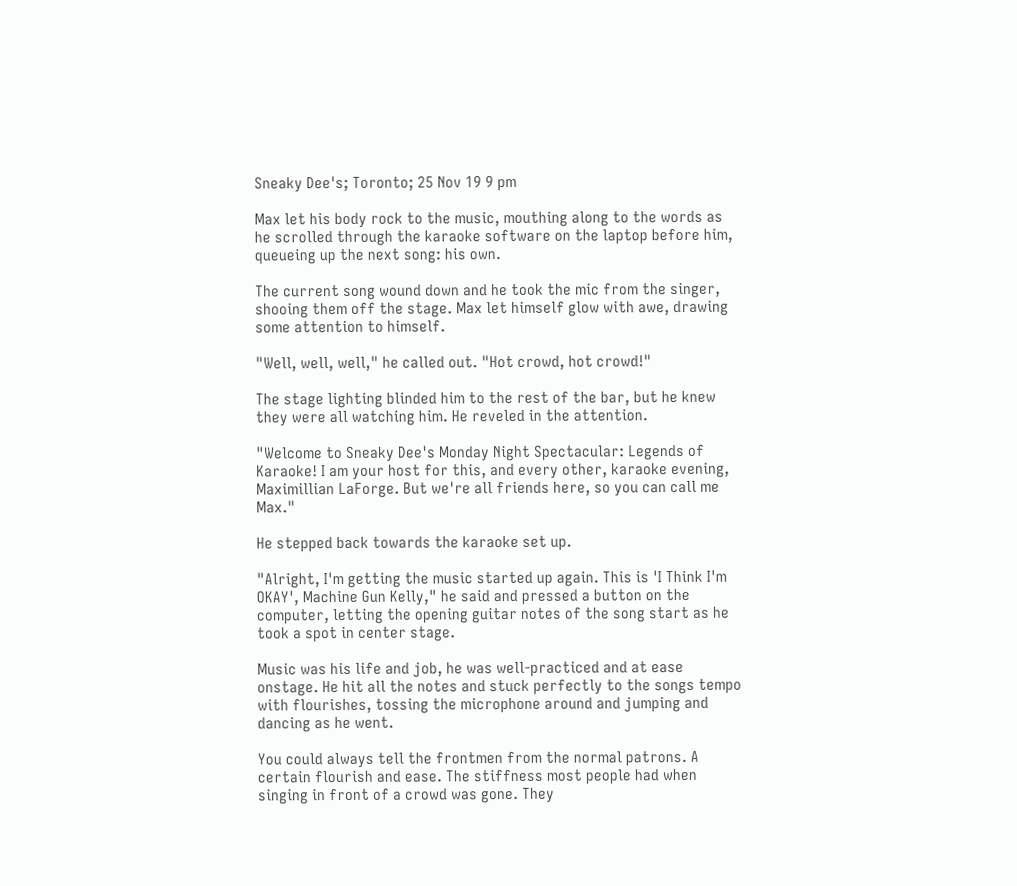Sneaky Dee's; Toronto; 25 Nov 19 9 pm

Max let his body rock to the music, mouthing along to the words as he scrolled through the karaoke software on the laptop before him, queueing up the next song: his own.

The current song wound down and he took the mic from the singer, shooing them off the stage. Max let himself glow with awe, drawing some attention to himself.

"Well, well, well," he called out. "Hot crowd, hot crowd!"

The stage lighting blinded him to the rest of the bar, but he knew they were all watching him. He reveled in the attention.

"Welcome to Sneaky Dee's Monday Night Spectacular: Legends of Karaoke! I am your host for this, and every other, karaoke evening, Maximillian LaForge. But we're all friends here, so you can call me Max."

He stepped back towards the karaoke set up.

"Alright, I'm getting the music started up again. This is 'I Think I'm OKAY', Machine Gun Kelly," he said and pressed a button on the computer, letting the opening guitar notes of the song start as he took a spot in center stage.

Music was his life and job, he was well-practiced and at ease onstage. He hit all the notes and stuck perfectly to the songs tempo with flourishes, tossing the microphone around and jumping and dancing as he went.

You could always tell the frontmen from the normal patrons. A certain flourish and ease. The stiffness most people had when singing in front of a crowd was gone. They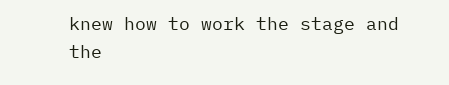knew how to work the stage and the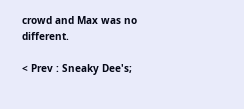crowd and Max was no different.

< Prev : Sneaky Dee's;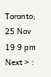Toronto; 25 Nov 19 9 pm Next > :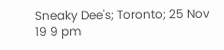Sneaky Dee's; Toronto; 25 Nov 19 9 pm